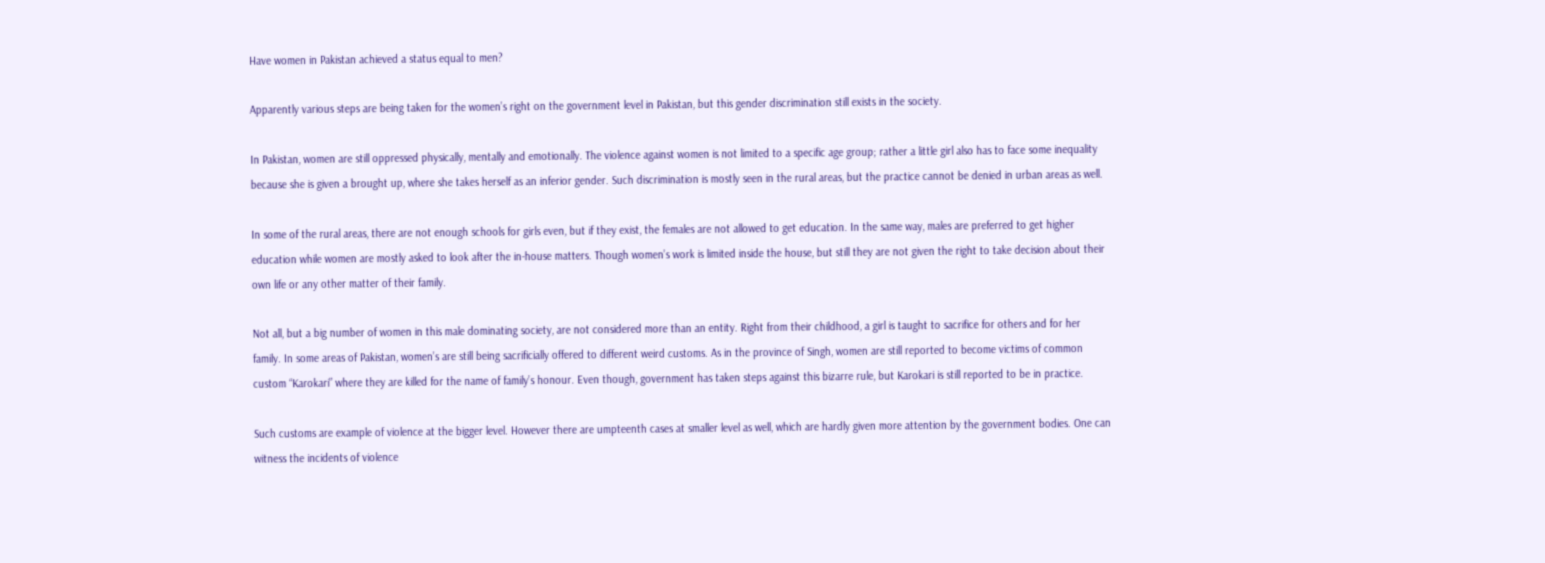Have women in Pakistan achieved a status equal to men?

Apparently various steps are being taken for the women’s right on the government level in Pakistan, but this gender discrimination still exists in the society.

In Pakistan, women are still oppressed physically, mentally and emotionally. The violence against women is not limited to a specific age group; rather a little girl also has to face some inequality because she is given a brought up, where she takes herself as an inferior gender. Such discrimination is mostly seen in the rural areas, but the practice cannot be denied in urban areas as well.

In some of the rural areas, there are not enough schools for girls even, but if they exist, the females are not allowed to get education. In the same way, males are preferred to get higher education while women are mostly asked to look after the in-house matters. Though women’s work is limited inside the house, but still they are not given the right to take decision about their own life or any other matter of their family.

Not all, but a big number of women in this male dominating society, are not considered more than an entity. Right from their childhood, a girl is taught to sacrifice for others and for her family. In some areas of Pakistan, women’s are still being sacrificially offered to different weird customs. As in the province of Singh, women are still reported to become victims of common custom “Karokari” where they are killed for the name of family’s honour. Even though, government has taken steps against this bizarre rule, but Karokari is still reported to be in practice.

Such customs are example of violence at the bigger level. However there are umpteenth cases at smaller level as well, which are hardly given more attention by the government bodies. One can witness the incidents of violence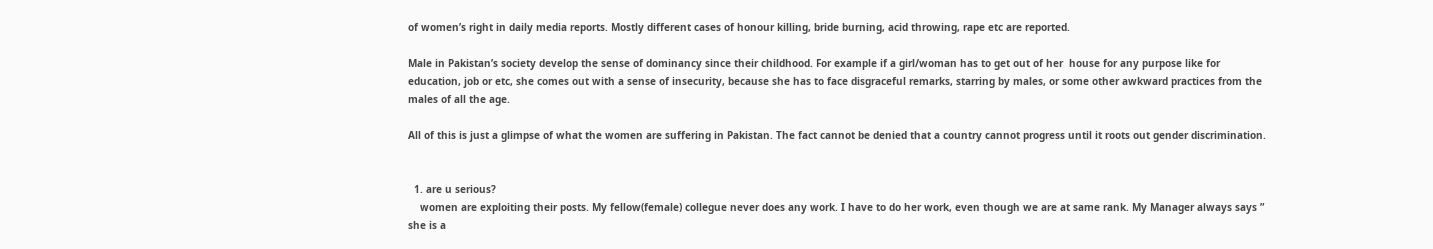of women’s right in daily media reports. Mostly different cases of honour killing, bride burning, acid throwing, rape etc are reported.

Male in Pakistan’s society develop the sense of dominancy since their childhood. For example if a girl/woman has to get out of her  house for any purpose like for education, job or etc, she comes out with a sense of insecurity, because she has to face disgraceful remarks, starring by males, or some other awkward practices from the males of all the age.

All of this is just a glimpse of what the women are suffering in Pakistan. The fact cannot be denied that a country cannot progress until it roots out gender discrimination.


  1. are u serious?
    women are exploiting their posts. My fellow(female) collegue never does any work. I have to do her work, even though we are at same rank. My Manager always says ” she is a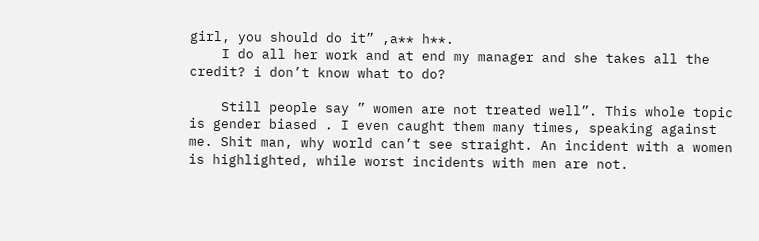girl, you should do it” ,a** h**.
    I do all her work and at end my manager and she takes all the credit? i don’t know what to do?

    Still people say ” women are not treated well”. This whole topic is gender biased . I even caught them many times, speaking against me. Shit man, why world can’t see straight. An incident with a women is highlighted, while worst incidents with men are not.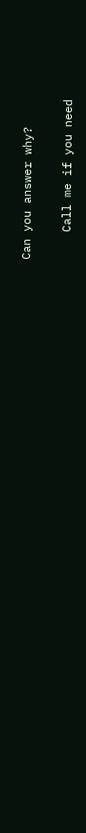Can you answer why?

    Call me if you need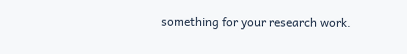something for your research work.